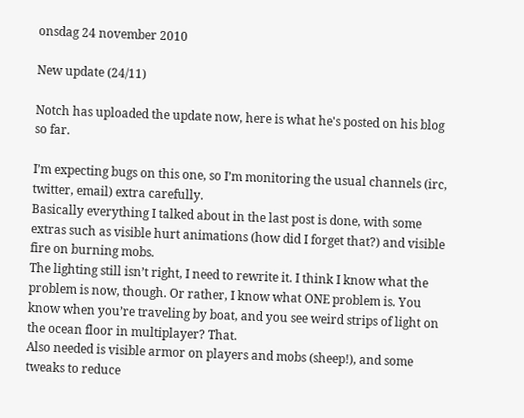onsdag 24 november 2010

New update (24/11)

Notch has uploaded the update now, here is what he's posted on his blog so far.

I’m expecting bugs on this one, so I’m monitoring the usual channels (irc, twitter, email) extra carefully.
Basically everything I talked about in the last post is done, with some extras such as visible hurt animations (how did I forget that?) and visible fire on burning mobs.
The lighting still isn’t right, I need to rewrite it. I think I know what the problem is now, though. Or rather, I know what ONE problem is. You know when you’re traveling by boat, and you see weird strips of light on the ocean floor in multiplayer? That.
Also needed is visible armor on players and mobs (sheep!), and some tweaks to reduce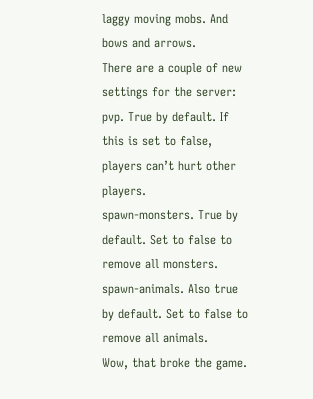laggy moving mobs. And bows and arrows.
There are a couple of new settings for the server:
pvp. True by default. If this is set to false, players can’t hurt other players.
spawn-monsters. True by default. Set to false to remove all monsters.
spawn-animals. Also true by default. Set to false to remove all animals.
Wow, that broke the game.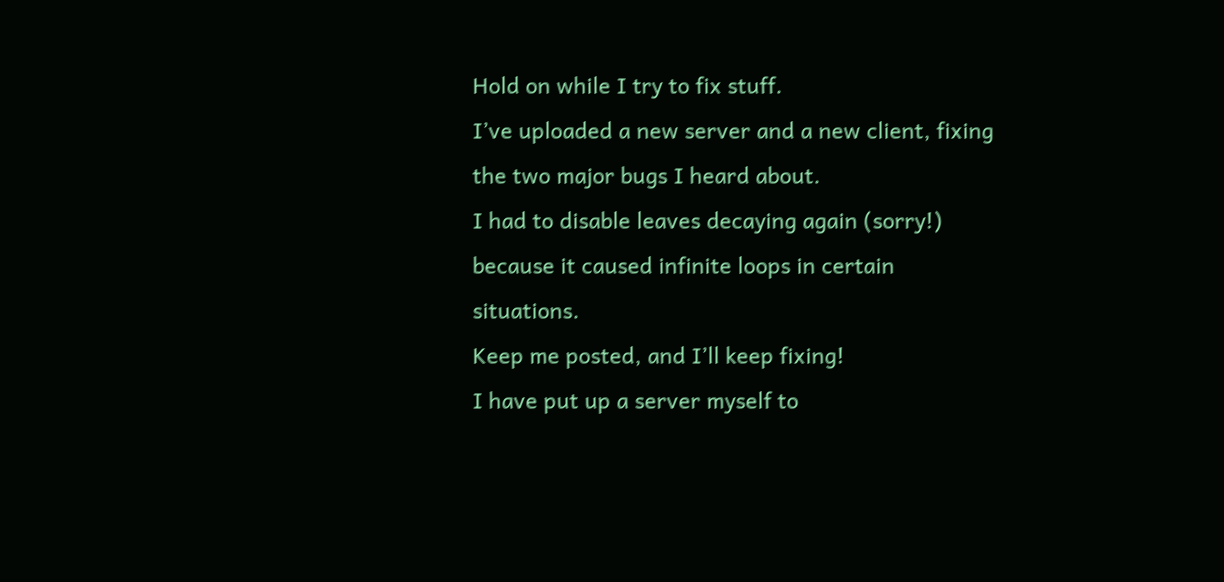Hold on while I try to fix stuff.
I’ve uploaded a new server and a new client, fixing the two major bugs I heard about.
I had to disable leaves decaying again (sorry!) because it caused infinite loops in certain situations.
Keep me posted, and I’ll keep fixing!
I have put up a server myself to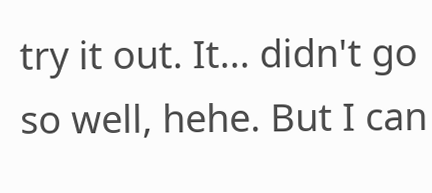try it out. It... didn't go so well, hehe. But I can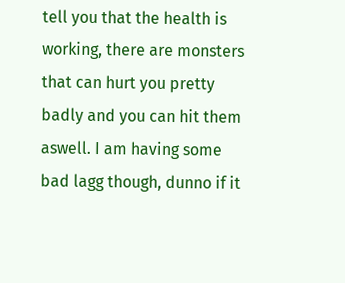tell you that the health is working, there are monsters that can hurt you pretty badly and you can hit them aswell. I am having some bad lagg though, dunno if it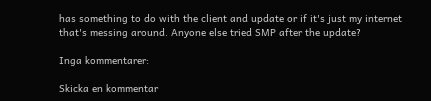has something to do with the client and update or if it's just my internet that's messing around. Anyone else tried SMP after the update?

Inga kommentarer:

Skicka en kommentar